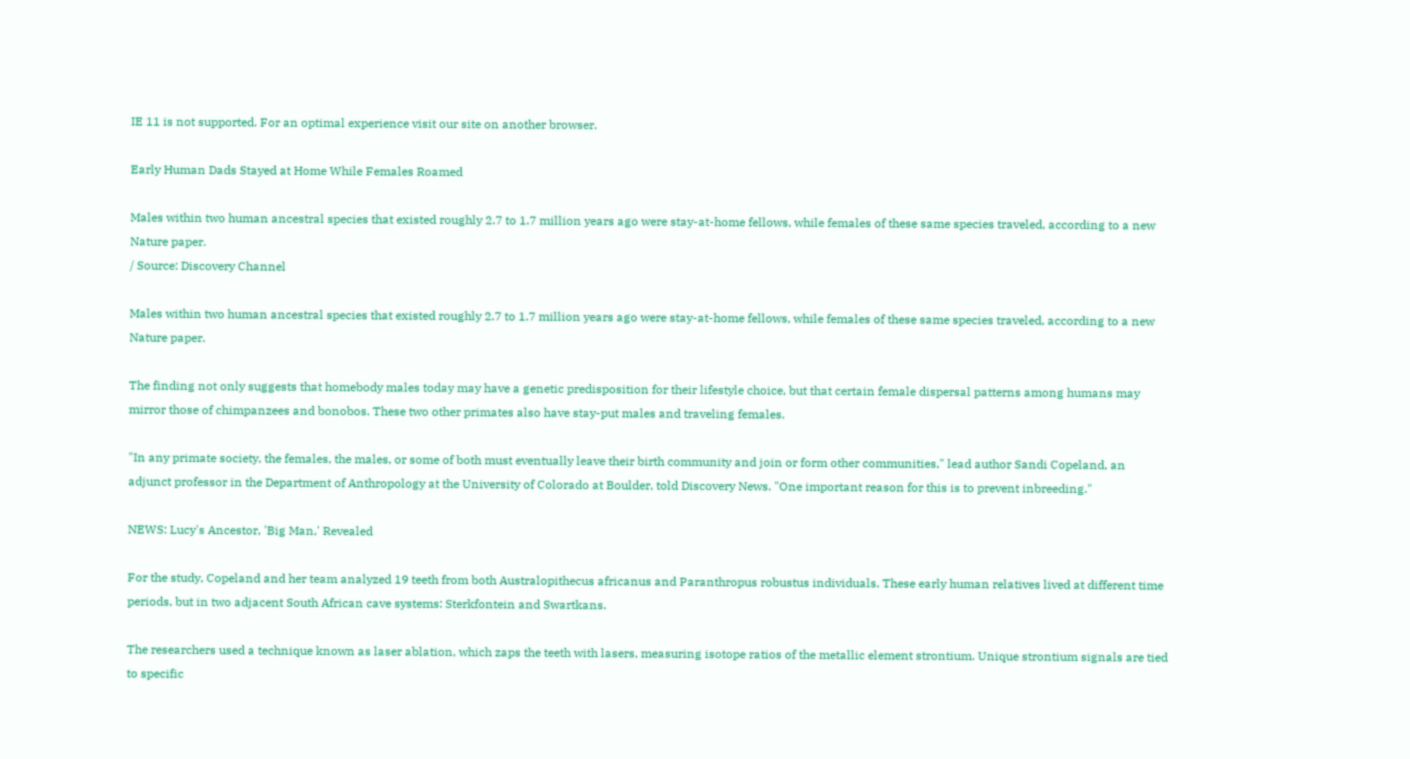IE 11 is not supported. For an optimal experience visit our site on another browser.

Early Human Dads Stayed at Home While Females Roamed

Males within two human ancestral species that existed roughly 2.7 to 1.7 million years ago were stay-at-home fellows, while females of these same species traveled, according to a new Nature paper.
/ Source: Discovery Channel

Males within two human ancestral species that existed roughly 2.7 to 1.7 million years ago were stay-at-home fellows, while females of these same species traveled, according to a new Nature paper.

The finding not only suggests that homebody males today may have a genetic predisposition for their lifestyle choice, but that certain female dispersal patterns among humans may mirror those of chimpanzees and bonobos. These two other primates also have stay-put males and traveling females.

"In any primate society, the females, the males, or some of both must eventually leave their birth community and join or form other communities," lead author Sandi Copeland, an adjunct professor in the Department of Anthropology at the University of Colorado at Boulder, told Discovery News. "One important reason for this is to prevent inbreeding."

NEWS: Lucy's Ancestor, 'Big Man,' Revealed

For the study, Copeland and her team analyzed 19 teeth from both Australopithecus africanus and Paranthropus robustus individuals. These early human relatives lived at different time periods, but in two adjacent South African cave systems: Sterkfontein and Swartkans.

The researchers used a technique known as laser ablation, which zaps the teeth with lasers, measuring isotope ratios of the metallic element strontium. Unique strontium signals are tied to specific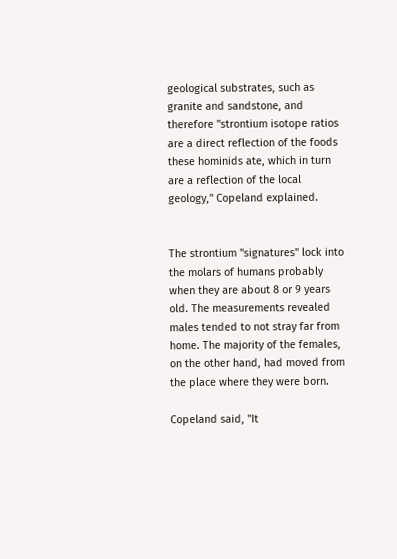geological substrates, such as granite and sandstone, and therefore "strontium isotope ratios are a direct reflection of the foods these hominids ate, which in turn are a reflection of the local geology," Copeland explained.


The strontium "signatures" lock into the molars of humans probably when they are about 8 or 9 years old. The measurements revealed males tended to not stray far from home. The majority of the females, on the other hand, had moved from the place where they were born.

Copeland said, "It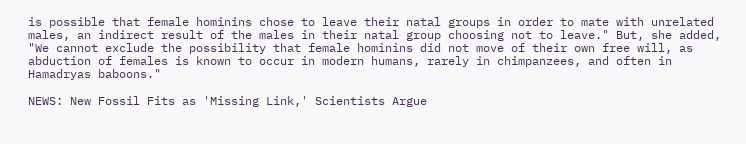is possible that female hominins chose to leave their natal groups in order to mate with unrelated males, an indirect result of the males in their natal group choosing not to leave." But, she added, "We cannot exclude the possibility that female hominins did not move of their own free will, as abduction of females is known to occur in modern humans, rarely in chimpanzees, and often in Hamadryas baboons."

NEWS: New Fossil Fits as 'Missing Link,' Scientists Argue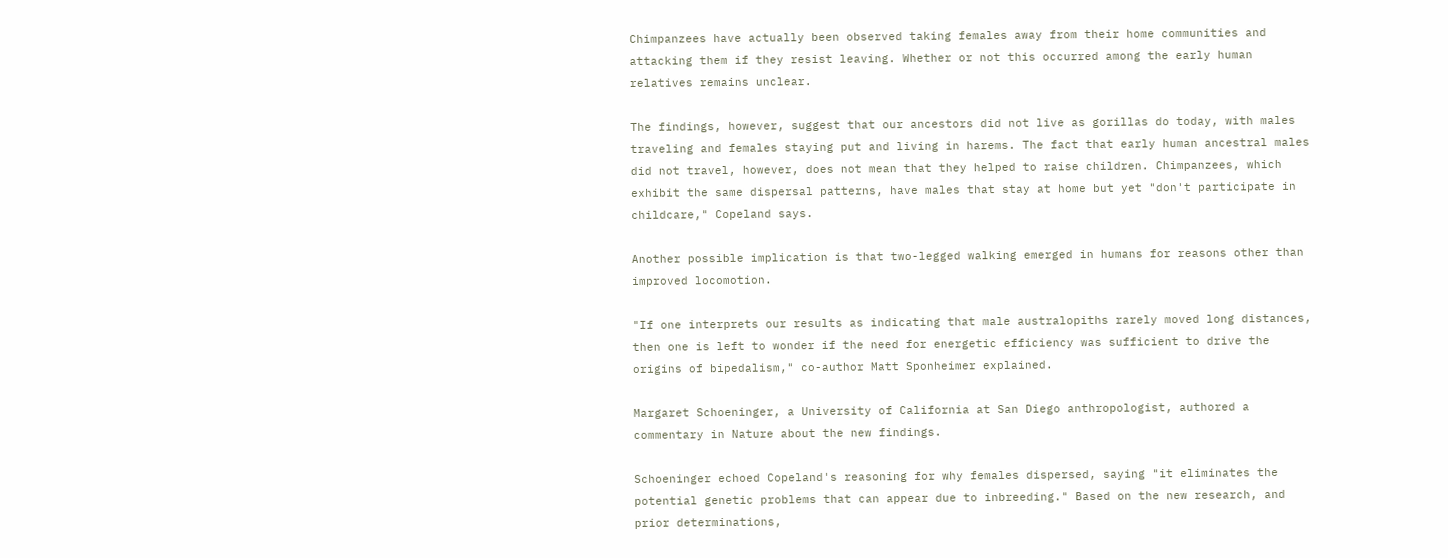Chimpanzees have actually been observed taking females away from their home communities and attacking them if they resist leaving. Whether or not this occurred among the early human relatives remains unclear.

The findings, however, suggest that our ancestors did not live as gorillas do today, with males traveling and females staying put and living in harems. The fact that early human ancestral males did not travel, however, does not mean that they helped to raise children. Chimpanzees, which exhibit the same dispersal patterns, have males that stay at home but yet "don't participate in childcare," Copeland says.

Another possible implication is that two-legged walking emerged in humans for reasons other than improved locomotion.

"If one interprets our results as indicating that male australopiths rarely moved long distances, then one is left to wonder if the need for energetic efficiency was sufficient to drive the origins of bipedalism," co-author Matt Sponheimer explained.

Margaret Schoeninger, a University of California at San Diego anthropologist, authored a commentary in Nature about the new findings.

Schoeninger echoed Copeland's reasoning for why females dispersed, saying "it eliminates the potential genetic problems that can appear due to inbreeding." Based on the new research, and prior determinations,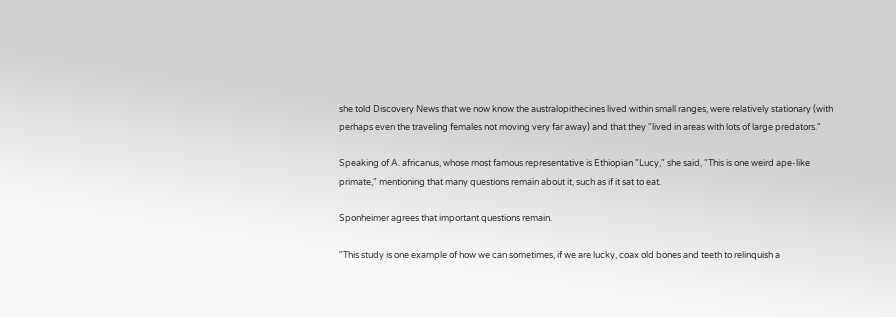she told Discovery News that we now know the australopithecines lived within small ranges, were relatively stationary (with perhaps even the traveling females not moving very far away) and that they "lived in areas with lots of large predators."

Speaking of A. africanus, whose most famous representative is Ethiopian "Lucy," she said, "This is one weird ape-like primate," mentioning that many questions remain about it, such as if it sat to eat.

Sponheimer agrees that important questions remain.

"This study is one example of how we can sometimes, if we are lucky, coax old bones and teeth to relinquish a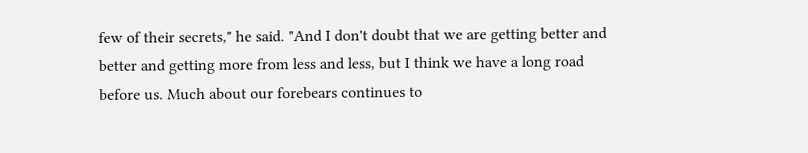few of their secrets," he said. "And I don't doubt that we are getting better and better and getting more from less and less, but I think we have a long road before us. Much about our forebears continues to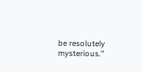be resolutely mysterious."